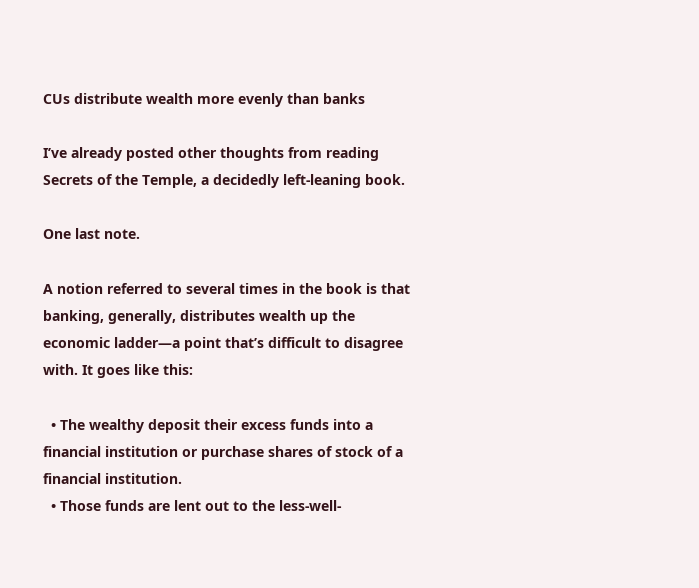CUs distribute wealth more evenly than banks

I’ve already posted other thoughts from reading Secrets of the Temple, a decidedly left-leaning book.

One last note.

A notion referred to several times in the book is that banking, generally, distributes wealth up the economic ladder—a point that’s difficult to disagree with. It goes like this:

  • The wealthy deposit their excess funds into a financial institution or purchase shares of stock of a financial institution.
  • Those funds are lent out to the less-well-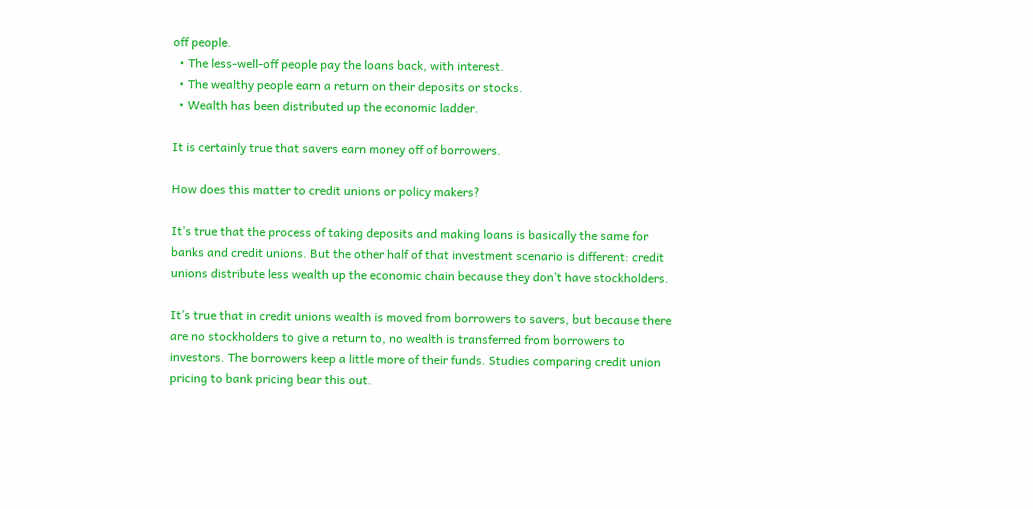off people.
  • The less-well-off people pay the loans back, with interest.
  • The wealthy people earn a return on their deposits or stocks.
  • Wealth has been distributed up the economic ladder.

It is certainly true that savers earn money off of borrowers.

How does this matter to credit unions or policy makers?

It’s true that the process of taking deposits and making loans is basically the same for banks and credit unions. But the other half of that investment scenario is different: credit unions distribute less wealth up the economic chain because they don’t have stockholders.

It’s true that in credit unions wealth is moved from borrowers to savers, but because there are no stockholders to give a return to, no wealth is transferred from borrowers to investors. The borrowers keep a little more of their funds. Studies comparing credit union pricing to bank pricing bear this out.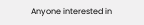Anyone interested in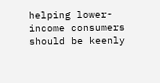helping lower-income consumers should be keenly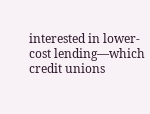interested in lower-cost lending—which credit unions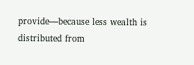provide—because less wealth is distributed from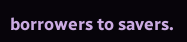borrowers to savers.